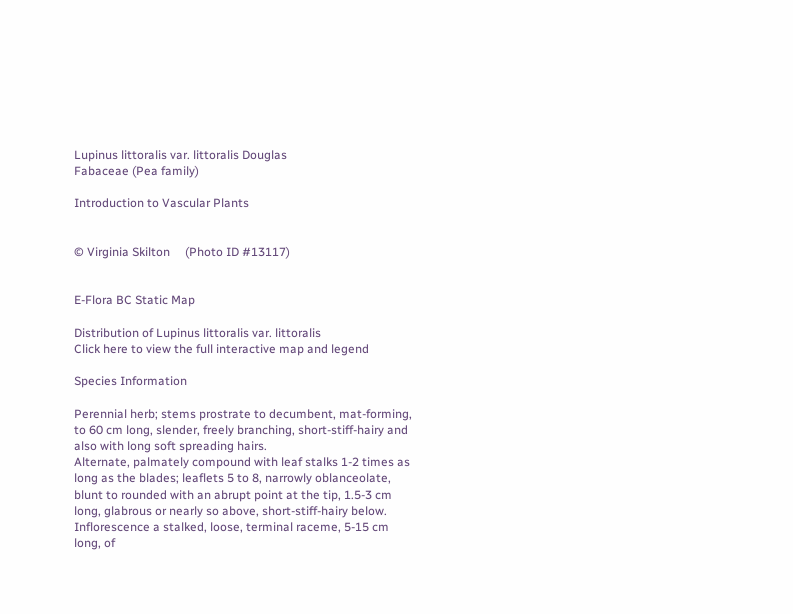Lupinus littoralis var. littoralis Douglas
Fabaceae (Pea family)

Introduction to Vascular Plants


© Virginia Skilton     (Photo ID #13117)


E-Flora BC Static Map

Distribution of Lupinus littoralis var. littoralis
Click here to view the full interactive map and legend

Species Information

Perennial herb; stems prostrate to decumbent, mat-forming, to 60 cm long, slender, freely branching, short-stiff-hairy and also with long soft spreading hairs.
Alternate, palmately compound with leaf stalks 1-2 times as long as the blades; leaflets 5 to 8, narrowly oblanceolate, blunt to rounded with an abrupt point at the tip, 1.5-3 cm long, glabrous or nearly so above, short-stiff-hairy below.
Inflorescence a stalked, loose, terminal raceme, 5-15 cm long, of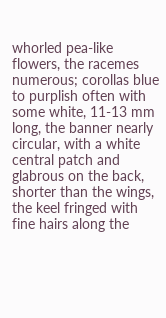whorled pea-like flowers, the racemes numerous; corollas blue to purplish often with some white, 11-13 mm long, the banner nearly circular, with a white central patch and glabrous on the back, shorter than the wings, the keel fringed with fine hairs along the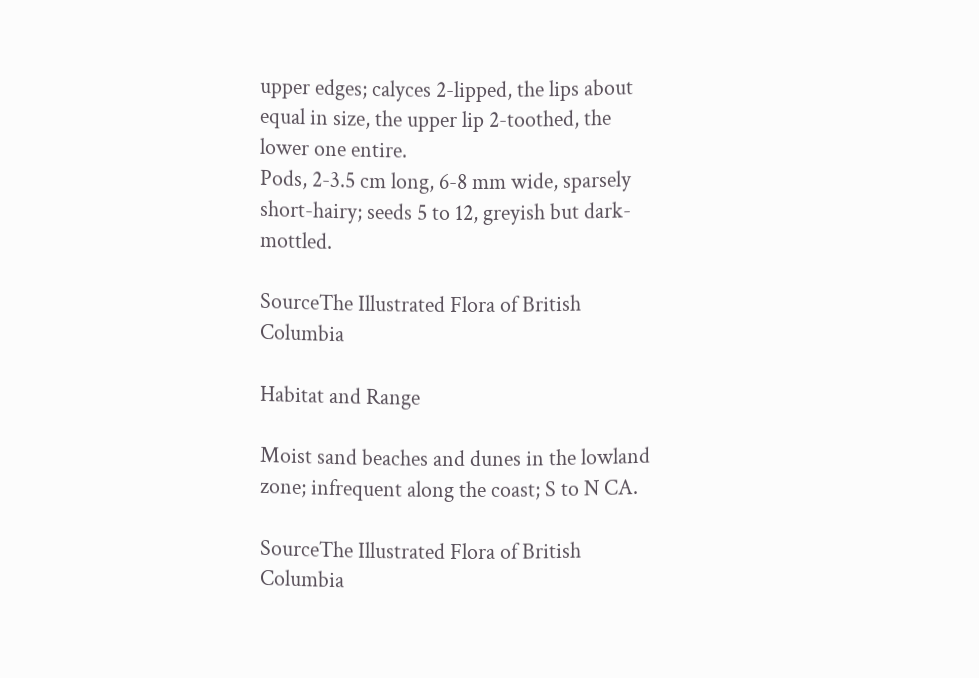upper edges; calyces 2-lipped, the lips about equal in size, the upper lip 2-toothed, the lower one entire.
Pods, 2-3.5 cm long, 6-8 mm wide, sparsely short-hairy; seeds 5 to 12, greyish but dark-mottled.

SourceThe Illustrated Flora of British Columbia

Habitat and Range

Moist sand beaches and dunes in the lowland zone; infrequent along the coast; S to N CA.

SourceThe Illustrated Flora of British Columbia